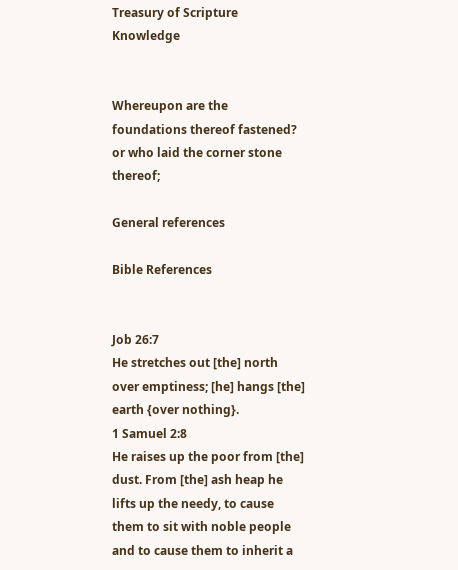Treasury of Scripture Knowledge


Whereupon are the foundations thereof fastened? or who laid the corner stone thereof;

General references

Bible References


Job 26:7
He stretches out [the] north over emptiness; [he] hangs [the] earth {over nothing}.
1 Samuel 2:8
He raises up the poor from [the] dust. From [the] ash heap he lifts up the needy, to cause them to sit with noble people and to cause them to inherit a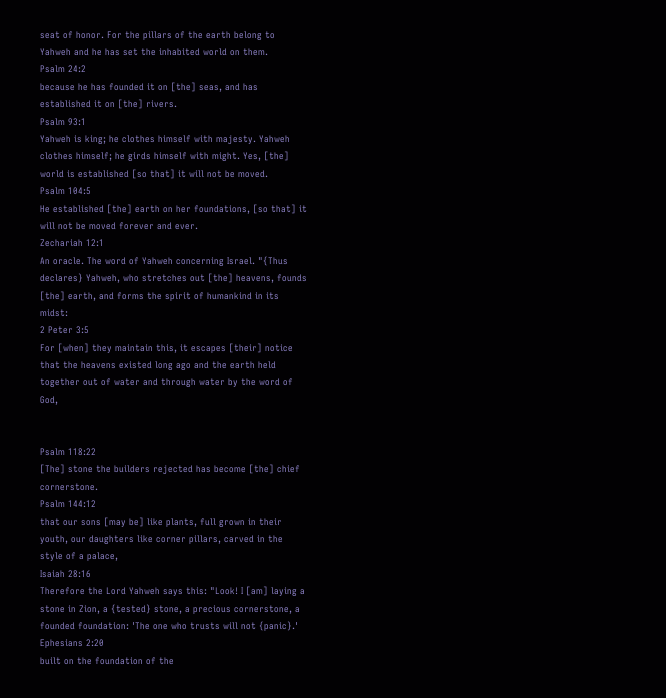seat of honor. For the pillars of the earth belong to Yahweh and he has set the inhabited world on them.
Psalm 24:2
because he has founded it on [the] seas, and has established it on [the] rivers.
Psalm 93:1
Yahweh is king; he clothes himself with majesty. Yahweh clothes himself; he girds himself with might. Yes, [the] world is established [so that] it will not be moved.
Psalm 104:5
He established [the] earth on her foundations, [so that] it will not be moved forever and ever.
Zechariah 12:1
An oracle. The word of Yahweh concerning Israel. "{Thus declares} Yahweh, who stretches out [the] heavens, founds [the] earth, and forms the spirit of humankind in its midst:
2 Peter 3:5
For [when] they maintain this, it escapes [their] notice that the heavens existed long ago and the earth held together out of water and through water by the word of God,


Psalm 118:22
[The] stone the builders rejected has become [the] chief cornerstone.
Psalm 144:12
that our sons [may be] like plants, full grown in their youth, our daughters like corner pillars, carved in the style of a palace,
Isaiah 28:16
Therefore the Lord Yahweh says this: "Look! I [am] laying a stone in Zion, a {tested} stone, a precious cornerstone, a founded foundation: 'The one who trusts will not {panic}.'
Ephesians 2:20
built on the foundation of the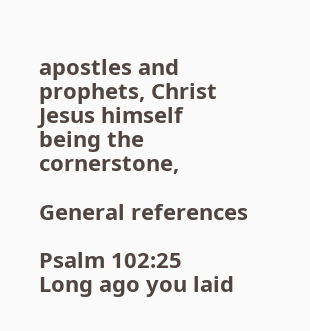apostles and prophets, Christ Jesus himself being the cornerstone,

General references

Psalm 102:25
Long ago you laid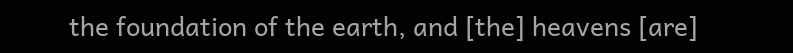the foundation of the earth, and [the] heavens [are]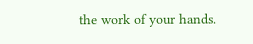the work of your hands.